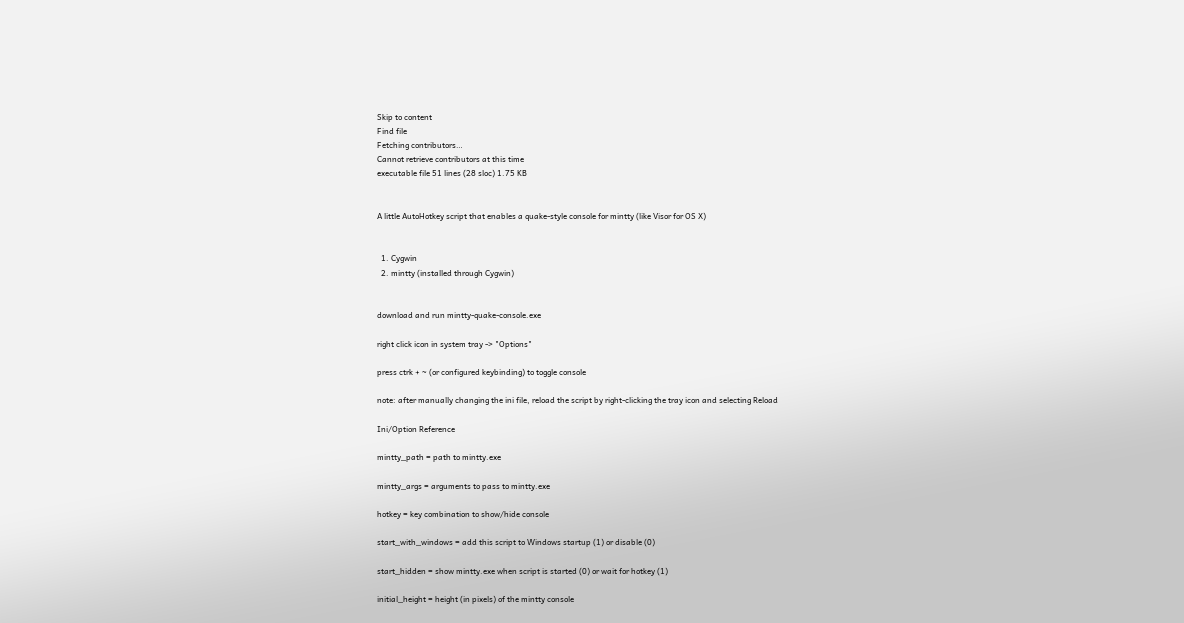Skip to content
Find file
Fetching contributors…
Cannot retrieve contributors at this time
executable file 51 lines (28 sloc) 1.75 KB


A little AutoHotkey script that enables a quake-style console for mintty (like Visor for OS X)


  1. Cygwin
  2. mintty (installed through Cygwin)


download and run mintty-quake-console.exe

right click icon in system tray -> "Options"

press ctrk + ~ (or configured keybinding) to toggle console

note: after manually changing the ini file, reload the script by right-clicking the tray icon and selecting Reload

Ini/Option Reference

mintty_path = path to mintty.exe

mintty_args = arguments to pass to mintty.exe

hotkey = key combination to show/hide console

start_with_windows = add this script to Windows startup (1) or disable (0)

start_hidden = show mintty.exe when script is started (0) or wait for hotkey (1)

initial_height = height (in pixels) of the mintty console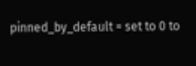pinned_by_default = set to 0 to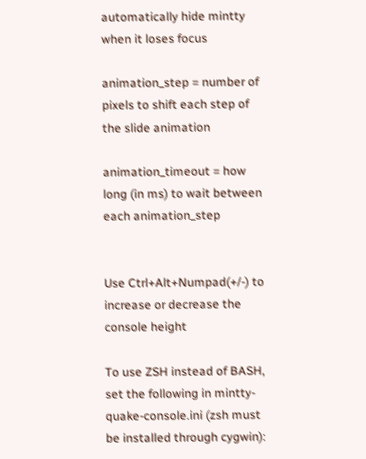automatically hide mintty when it loses focus

animation_step = number of pixels to shift each step of the slide animation

animation_timeout = how long (in ms) to wait between each animation_step


Use Ctrl+Alt+Numpad(+/-) to increase or decrease the console height

To use ZSH instead of BASH, set the following in mintty-quake-console.ini (zsh must be installed through cygwin):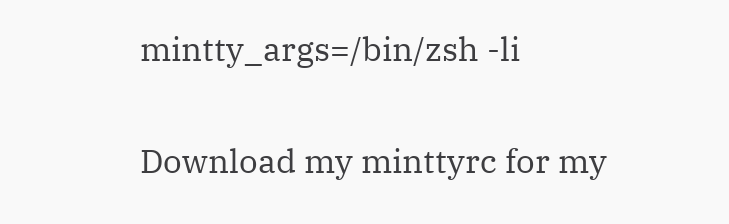mintty_args=/bin/zsh -li

Download my minttyrc for my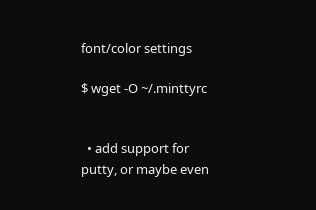font/color settings

$ wget -O ~/.minttyrc


  • add support for putty, or maybe even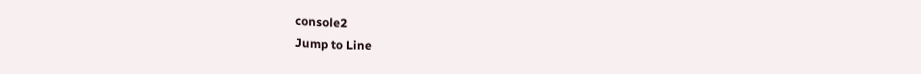console2
Jump to Line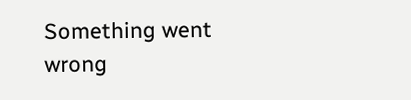Something went wrong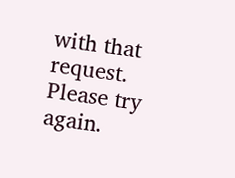with that request. Please try again.